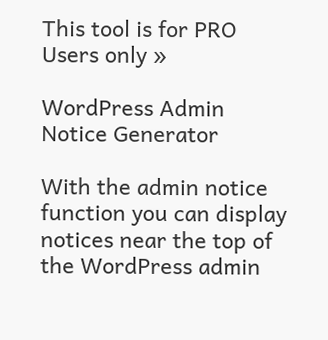This tool is for PRO Users only »

WordPress Admin Notice Generator

With the admin notice function you can display notices near the top of the WordPress admin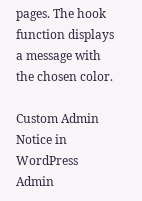pages. The hook function displays a message with the chosen color.

Custom Admin Notice in WordPress Admin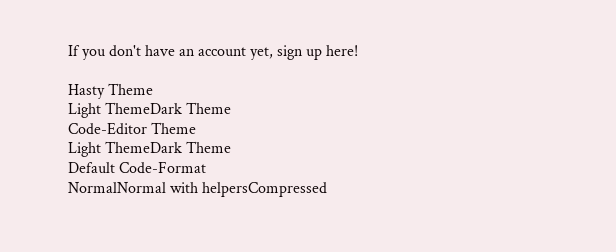If you don't have an account yet, sign up here!

Hasty Theme
Light ThemeDark Theme
Code-Editor Theme
Light ThemeDark Theme
Default Code-Format
NormalNormal with helpersCompressed